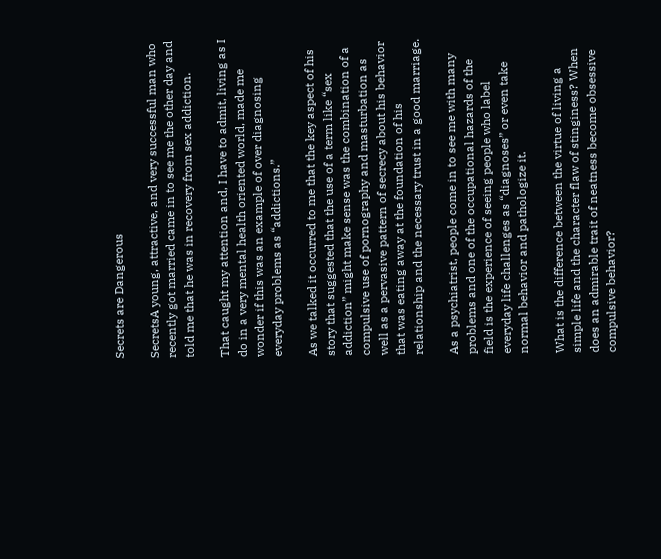Secrets are Dangerous

SecretsA young, attractive, and very successful man who recently got married came in to see me the other day and told me that he was in recovery from sex addiction.

That caught my attention and, I have to admit, living as I do in a very mental health oriented world, made me wonder if this was an example of over diagnosing everyday problems as “addictions.”

As we talked it occurred to me that the key aspect of his story that suggested that the use of a term like “sex addiction” might make sense was the combination of a compulsive use of pornography and masturbation as well as a pervasive pattern of secrecy about his behavior that was eating away at the foundation of his relationship and the necessary trust in a good marriage.

As a psychiatrist, people come in to see me with many problems and one of the occupational hazards of the field is the experience of seeing people who label everyday life challenges as “diagnoses” or even take normal behavior and pathologize it.

What is the difference between the virtue of living a simple life and the character flaw of stinginess? When does an admirable trait of neatness become obsessive compulsive behavior?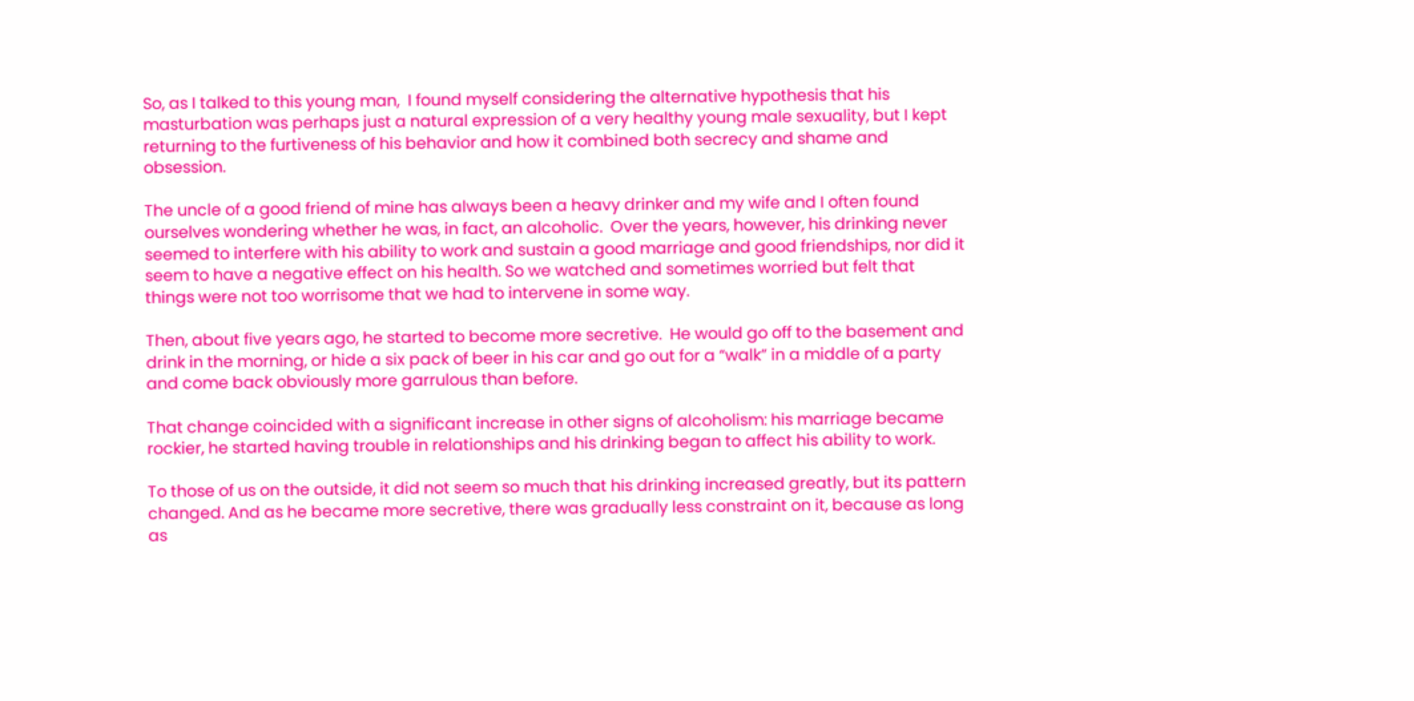So, as I talked to this young man,  I found myself considering the alternative hypothesis that his masturbation was perhaps just a natural expression of a very healthy young male sexuality, but I kept returning to the furtiveness of his behavior and how it combined both secrecy and shame and obsession.

The uncle of a good friend of mine has always been a heavy drinker and my wife and I often found ourselves wondering whether he was, in fact, an alcoholic.  Over the years, however, his drinking never seemed to interfere with his ability to work and sustain a good marriage and good friendships, nor did it seem to have a negative effect on his health. So we watched and sometimes worried but felt that things were not too worrisome that we had to intervene in some way.

Then, about five years ago, he started to become more secretive.  He would go off to the basement and drink in the morning, or hide a six pack of beer in his car and go out for a “walk” in a middle of a party and come back obviously more garrulous than before.

That change coincided with a significant increase in other signs of alcoholism: his marriage became rockier, he started having trouble in relationships and his drinking began to affect his ability to work.

To those of us on the outside, it did not seem so much that his drinking increased greatly, but its pattern changed. And as he became more secretive, there was gradually less constraint on it, because as long as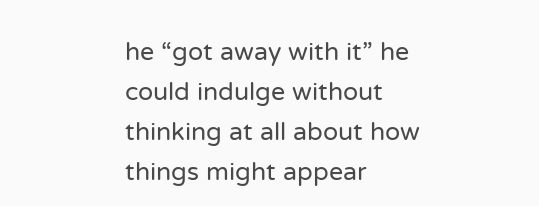he “got away with it” he could indulge without thinking at all about how things might appear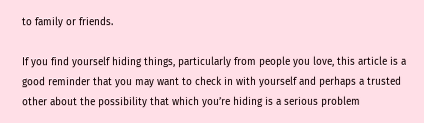to family or friends.

If you find yourself hiding things, particularly from people you love, this article is a good reminder that you may want to check in with yourself and perhaps a trusted other about the possibility that which you’re hiding is a serious problem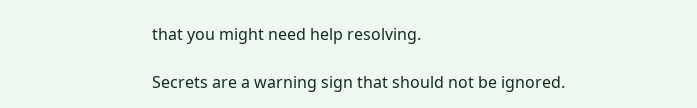that you might need help resolving.

Secrets are a warning sign that should not be ignored.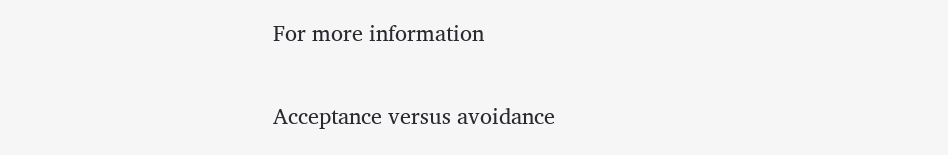For more information

Acceptance versus avoidance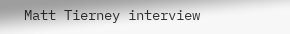Matt Tierney interview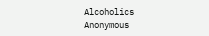Alcoholics Anonymous